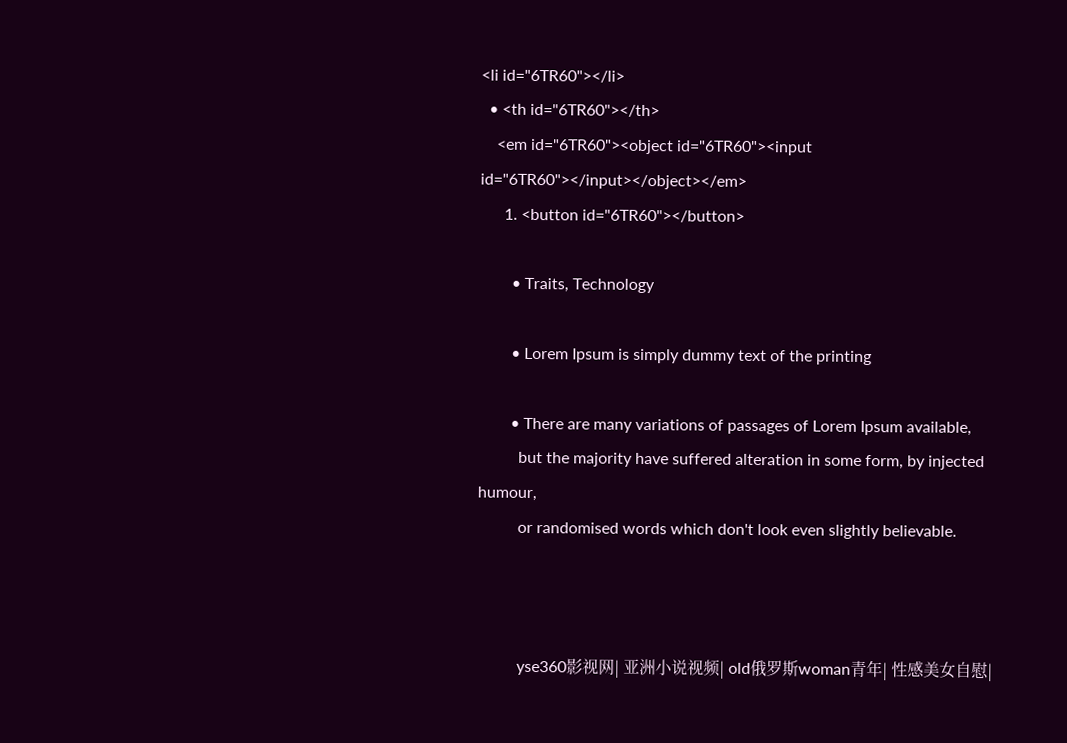<li id="6TR60"></li>
  • <th id="6TR60"></th>
    <em id="6TR60"><object id="6TR60"><input id="6TR60"></input></object></em>
      1. <button id="6TR60"></button>

        • Traits, Technology

        • Lorem Ipsum is simply dummy text of the printing

        • There are many variations of passages of Lorem Ipsum available,
          but the majority have suffered alteration in some form, by injected humour,
          or randomised words which don't look even slightly believable.



          yse360影视网| 亚洲小说视频| old俄罗斯woman青年| 性感美女自慰|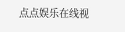点点娱乐在线视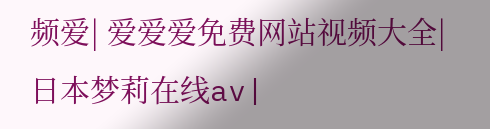频爱| 爱爱爱免费网站视频大全| 日本梦莉在线av|